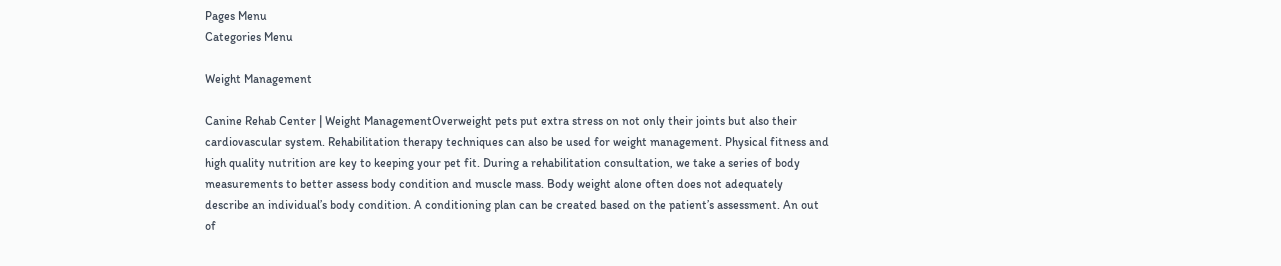Pages Menu
Categories Menu

Weight Management

Canine Rehab Center | Weight ManagementOverweight pets put extra stress on not only their joints but also their cardiovascular system. Rehabilitation therapy techniques can also be used for weight management. Physical fitness and high quality nutrition are key to keeping your pet fit. During a rehabilitation consultation, we take a series of body measurements to better assess body condition and muscle mass. Body weight alone often does not adequately describe an individual’s body condition. A conditioning plan can be created based on the patient’s assessment. An out of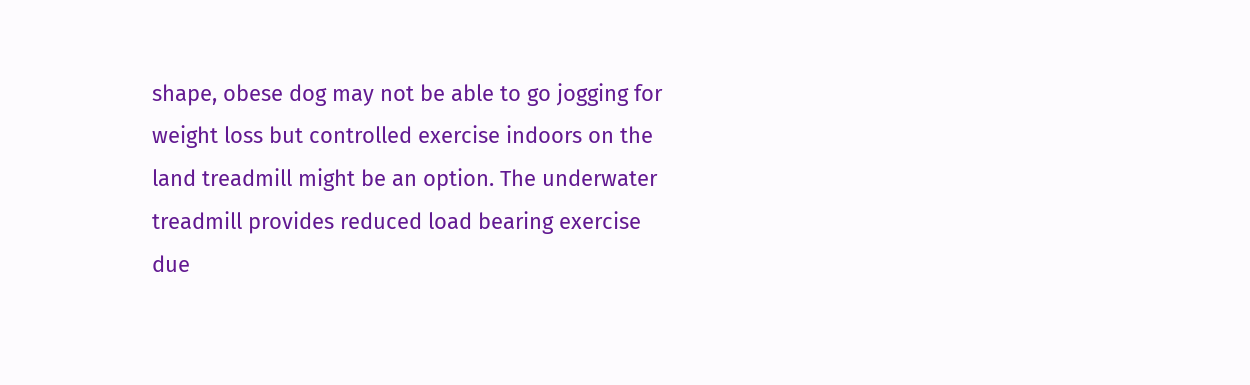shape, obese dog may not be able to go jogging for weight loss but controlled exercise indoors on the land treadmill might be an option. The underwater treadmill provides reduced load bearing exercise due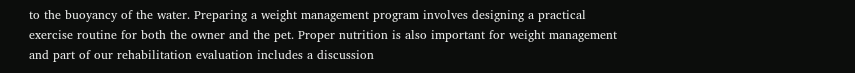to the buoyancy of the water. Preparing a weight management program involves designing a practical exercise routine for both the owner and the pet. Proper nutrition is also important for weight management and part of our rehabilitation evaluation includes a discussion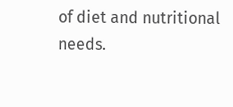of diet and nutritional needs.